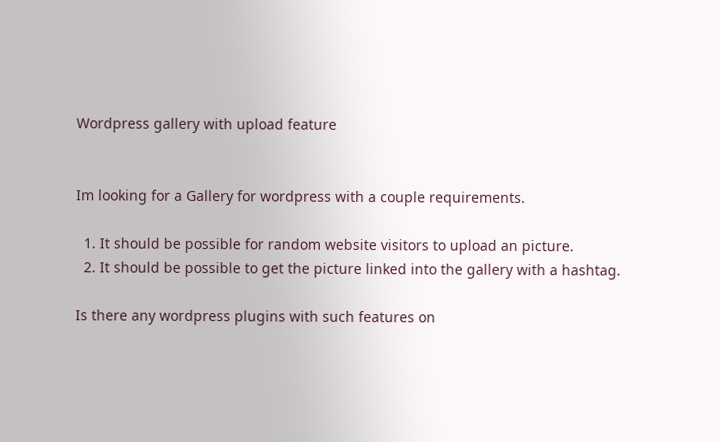Wordpress gallery with upload feature


Im looking for a Gallery for wordpress with a couple requirements.

  1. It should be possible for random website visitors to upload an picture.
  2. It should be possible to get the picture linked into the gallery with a hashtag.

Is there any wordpress plugins with such features on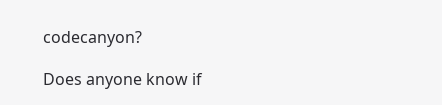codecanyon?

Does anyone know if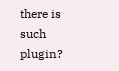there is such plugin?